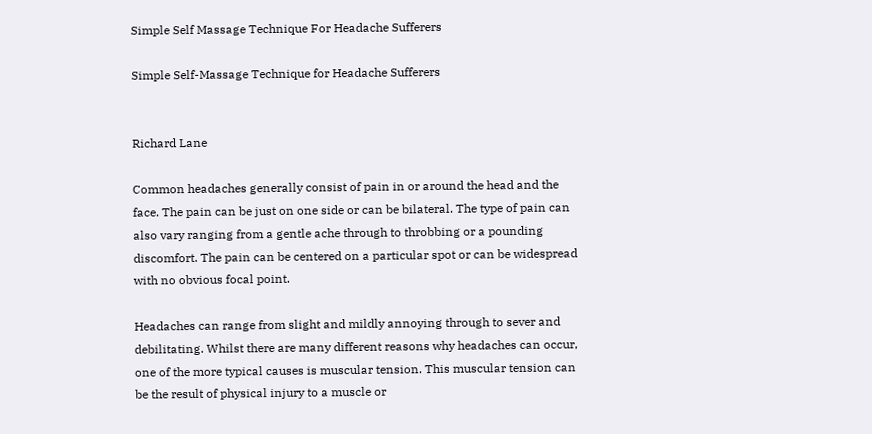Simple Self Massage Technique For Headache Sufferers

Simple Self-Massage Technique for Headache Sufferers


Richard Lane

Common headaches generally consist of pain in or around the head and the face. The pain can be just on one side or can be bilateral. The type of pain can also vary ranging from a gentle ache through to throbbing or a pounding discomfort. The pain can be centered on a particular spot or can be widespread with no obvious focal point.

Headaches can range from slight and mildly annoying through to sever and debilitating. Whilst there are many different reasons why headaches can occur, one of the more typical causes is muscular tension. This muscular tension can be the result of physical injury to a muscle or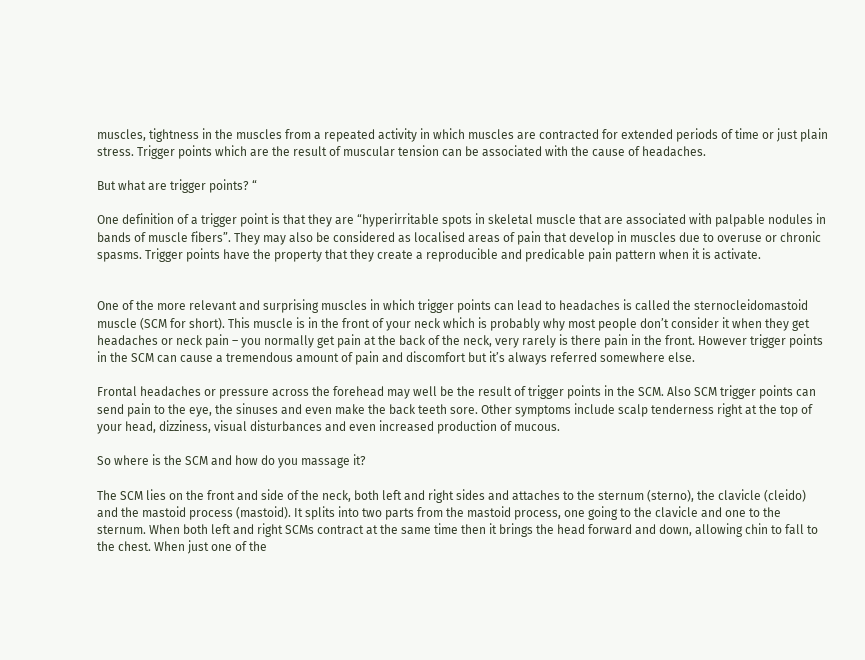muscles, tightness in the muscles from a repeated activity in which muscles are contracted for extended periods of time or just plain stress. Trigger points which are the result of muscular tension can be associated with the cause of headaches.

But what are trigger points? “

One definition of a trigger point is that they are “hyperirritable spots in skeletal muscle that are associated with palpable nodules in bands of muscle fibers”. They may also be considered as localised areas of pain that develop in muscles due to overuse or chronic spasms. Trigger points have the property that they create a reproducible and predicable pain pattern when it is activate.


One of the more relevant and surprising muscles in which trigger points can lead to headaches is called the sternocleidomastoid muscle (SCM for short). This muscle is in the front of your neck which is probably why most people don’t consider it when they get headaches or neck pain – you normally get pain at the back of the neck, very rarely is there pain in the front. However trigger points in the SCM can cause a tremendous amount of pain and discomfort but it’s always referred somewhere else.

Frontal headaches or pressure across the forehead may well be the result of trigger points in the SCM. Also SCM trigger points can send pain to the eye, the sinuses and even make the back teeth sore. Other symptoms include scalp tenderness right at the top of your head, dizziness, visual disturbances and even increased production of mucous.

So where is the SCM and how do you massage it?

The SCM lies on the front and side of the neck, both left and right sides and attaches to the sternum (sterno), the clavicle (cleido) and the mastoid process (mastoid). It splits into two parts from the mastoid process, one going to the clavicle and one to the sternum. When both left and right SCMs contract at the same time then it brings the head forward and down, allowing chin to fall to the chest. When just one of the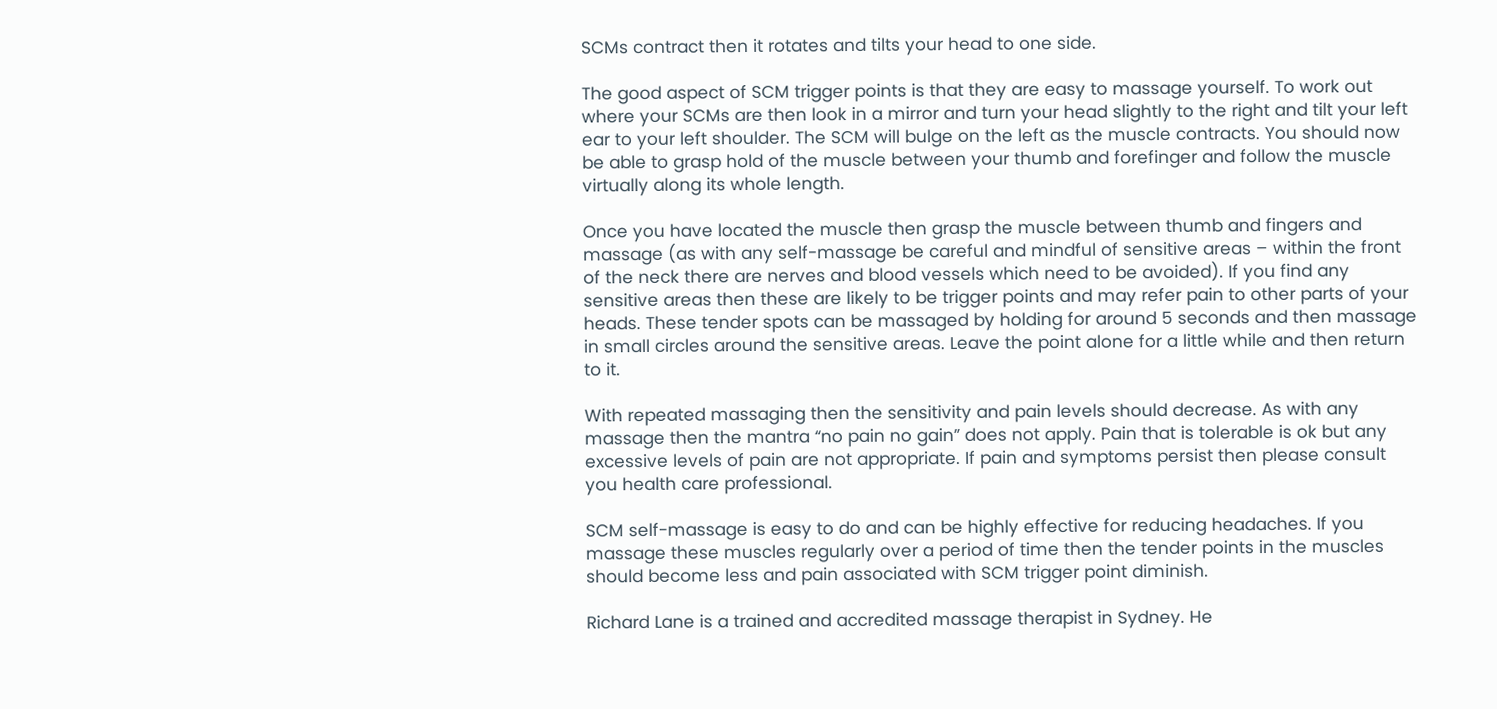SCMs contract then it rotates and tilts your head to one side.

The good aspect of SCM trigger points is that they are easy to massage yourself. To work out where your SCMs are then look in a mirror and turn your head slightly to the right and tilt your left ear to your left shoulder. The SCM will bulge on the left as the muscle contracts. You should now be able to grasp hold of the muscle between your thumb and forefinger and follow the muscle virtually along its whole length.

Once you have located the muscle then grasp the muscle between thumb and fingers and massage (as with any self-massage be careful and mindful of sensitive areas – within the front of the neck there are nerves and blood vessels which need to be avoided). If you find any sensitive areas then these are likely to be trigger points and may refer pain to other parts of your heads. These tender spots can be massaged by holding for around 5 seconds and then massage in small circles around the sensitive areas. Leave the point alone for a little while and then return to it.

With repeated massaging then the sensitivity and pain levels should decrease. As with any massage then the mantra “no pain no gain” does not apply. Pain that is tolerable is ok but any excessive levels of pain are not appropriate. If pain and symptoms persist then please consult you health care professional.

SCM self-massage is easy to do and can be highly effective for reducing headaches. If you massage these muscles regularly over a period of time then the tender points in the muscles should become less and pain associated with SCM trigger point diminish.

Richard Lane is a trained and accredited massage therapist in Sydney. He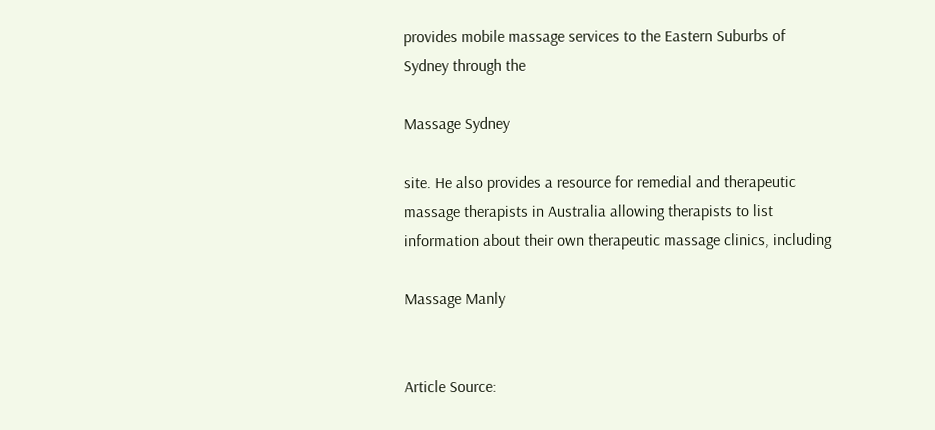provides mobile massage services to the Eastern Suburbs of Sydney through the

Massage Sydney

site. He also provides a resource for remedial and therapeutic massage therapists in Australia allowing therapists to list information about their own therapeutic massage clinics, including

Massage Manly


Article Source: